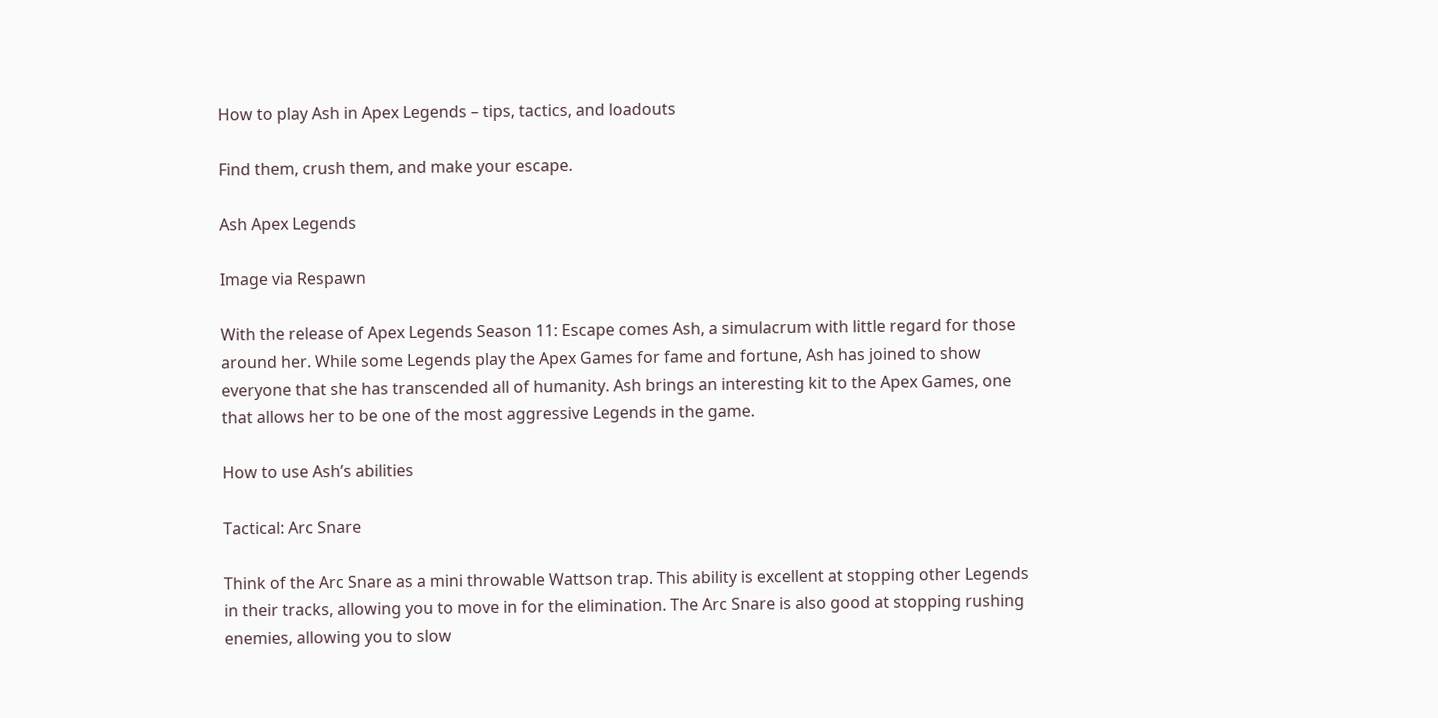How to play Ash in Apex Legends – tips, tactics, and loadouts

Find them, crush them, and make your escape.

Ash Apex Legends

Image via Respawn

With the release of Apex Legends Season 11: Escape comes Ash, a simulacrum with little regard for those around her. While some Legends play the Apex Games for fame and fortune, Ash has joined to show everyone that she has transcended all of humanity. Ash brings an interesting kit to the Apex Games, one that allows her to be one of the most aggressive Legends in the game.

How to use Ash’s abilities

Tactical: Arc Snare

Think of the Arc Snare as a mini throwable Wattson trap. This ability is excellent at stopping other Legends in their tracks, allowing you to move in for the elimination. The Arc Snare is also good at stopping rushing enemies, allowing you to slow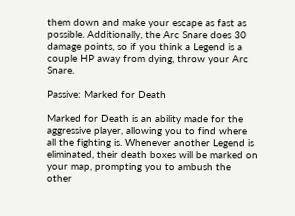them down and make your escape as fast as possible. Additionally, the Arc Snare does 30 damage points, so if you think a Legend is a couple HP away from dying, throw your Arc Snare.

Passive: Marked for Death

Marked for Death is an ability made for the aggressive player, allowing you to find where all the fighting is. Whenever another Legend is eliminated, their death boxes will be marked on your map, prompting you to ambush the other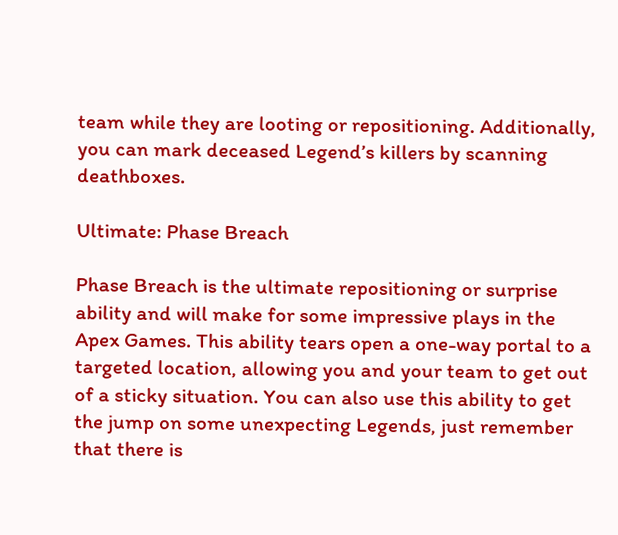team while they are looting or repositioning. Additionally, you can mark deceased Legend’s killers by scanning deathboxes.

Ultimate: Phase Breach

Phase Breach is the ultimate repositioning or surprise ability and will make for some impressive plays in the Apex Games. This ability tears open a one-way portal to a targeted location, allowing you and your team to get out of a sticky situation. You can also use this ability to get the jump on some unexpecting Legends, just remember that there is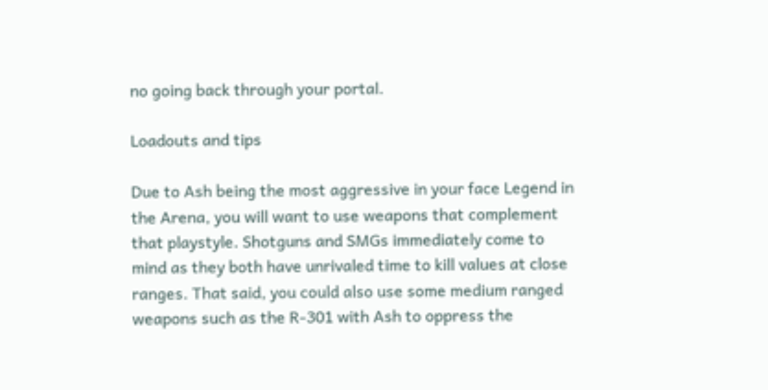no going back through your portal.

Loadouts and tips

Due to Ash being the most aggressive in your face Legend in the Arena, you will want to use weapons that complement that playstyle. Shotguns and SMGs immediately come to mind as they both have unrivaled time to kill values at close ranges. That said, you could also use some medium ranged weapons such as the R-301 with Ash to oppress the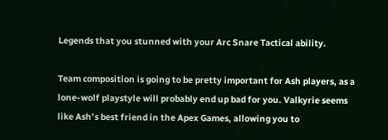Legends that you stunned with your Arc Snare Tactical ability.

Team composition is going to be pretty important for Ash players, as a lone-wolf playstyle will probably end up bad for you. Valkyrie seems like Ash’s best friend in the Apex Games, allowing you to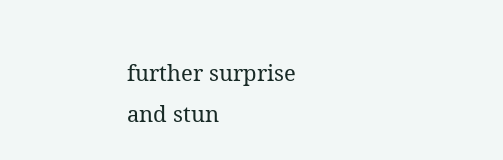further surprise and stun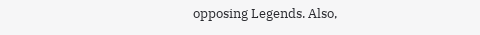opposing Legends. Also,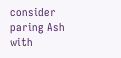consider paring Ash with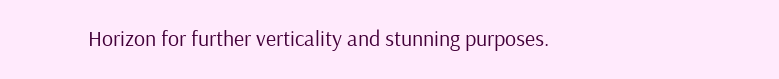Horizon for further verticality and stunning purposes.